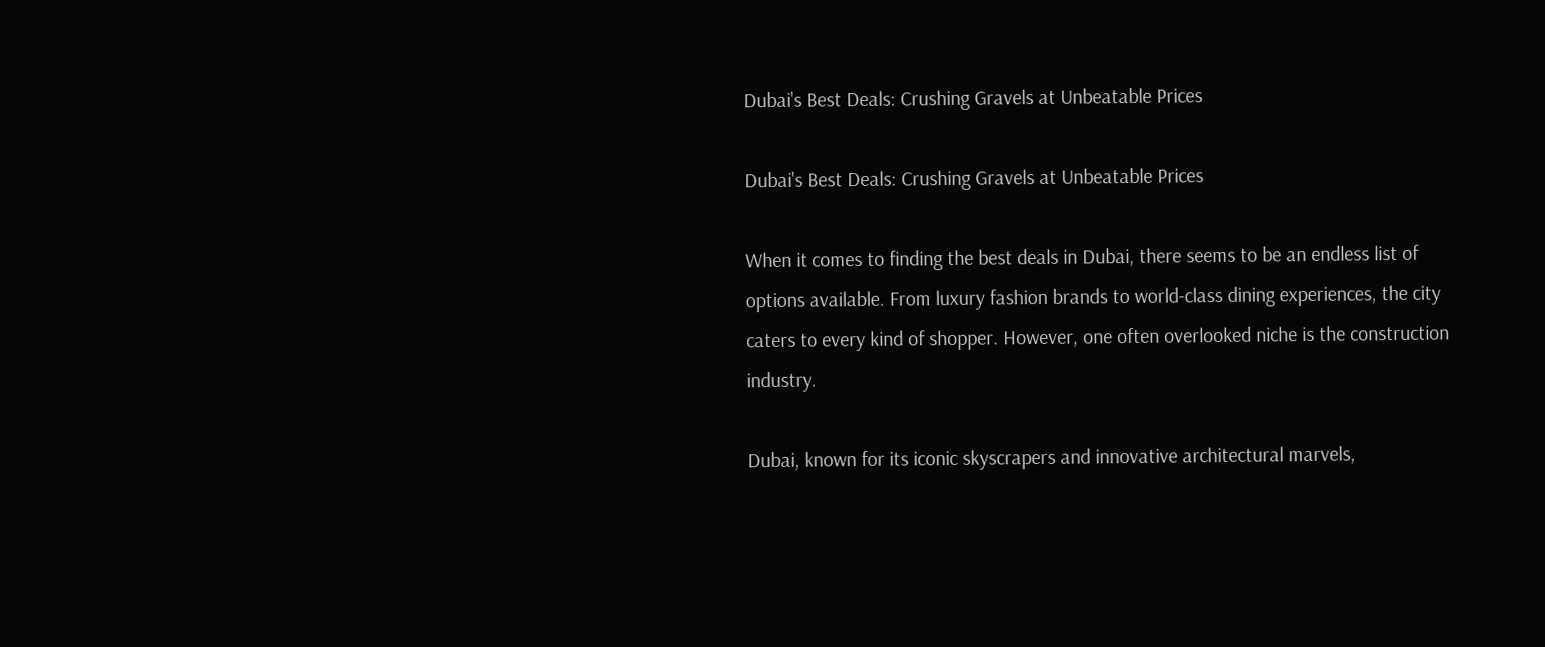Dubai's Best Deals: Crushing Gravels at Unbeatable Prices

Dubai's Best Deals: Crushing Gravels at Unbeatable Prices

When it comes to finding the best deals in Dubai, there seems to be an endless list of options available. From luxury fashion brands to world-class dining experiences, the city caters to every kind of shopper. However, one often overlooked niche is the construction industry.

Dubai, known for its iconic skyscrapers and innovative architectural marvels,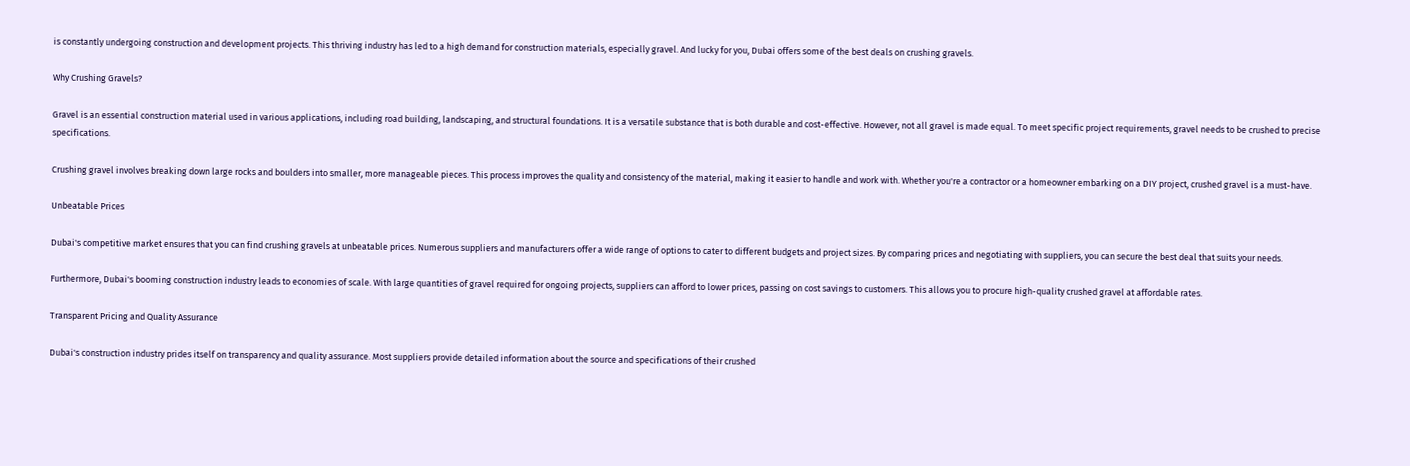is constantly undergoing construction and development projects. This thriving industry has led to a high demand for construction materials, especially gravel. And lucky for you, Dubai offers some of the best deals on crushing gravels.

Why Crushing Gravels?

Gravel is an essential construction material used in various applications, including road building, landscaping, and structural foundations. It is a versatile substance that is both durable and cost-effective. However, not all gravel is made equal. To meet specific project requirements, gravel needs to be crushed to precise specifications.

Crushing gravel involves breaking down large rocks and boulders into smaller, more manageable pieces. This process improves the quality and consistency of the material, making it easier to handle and work with. Whether you're a contractor or a homeowner embarking on a DIY project, crushed gravel is a must-have.

Unbeatable Prices

Dubai's competitive market ensures that you can find crushing gravels at unbeatable prices. Numerous suppliers and manufacturers offer a wide range of options to cater to different budgets and project sizes. By comparing prices and negotiating with suppliers, you can secure the best deal that suits your needs.

Furthermore, Dubai's booming construction industry leads to economies of scale. With large quantities of gravel required for ongoing projects, suppliers can afford to lower prices, passing on cost savings to customers. This allows you to procure high-quality crushed gravel at affordable rates.

Transparent Pricing and Quality Assurance

Dubai's construction industry prides itself on transparency and quality assurance. Most suppliers provide detailed information about the source and specifications of their crushed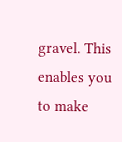gravel. This enables you to make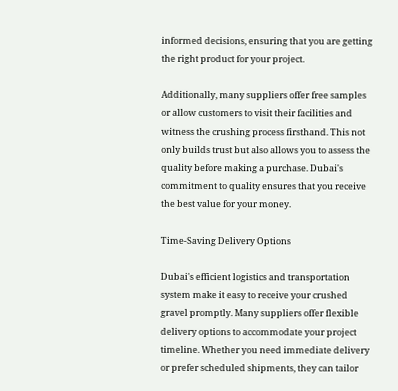informed decisions, ensuring that you are getting the right product for your project.

Additionally, many suppliers offer free samples or allow customers to visit their facilities and witness the crushing process firsthand. This not only builds trust but also allows you to assess the quality before making a purchase. Dubai's commitment to quality ensures that you receive the best value for your money.

Time-Saving Delivery Options

Dubai's efficient logistics and transportation system make it easy to receive your crushed gravel promptly. Many suppliers offer flexible delivery options to accommodate your project timeline. Whether you need immediate delivery or prefer scheduled shipments, they can tailor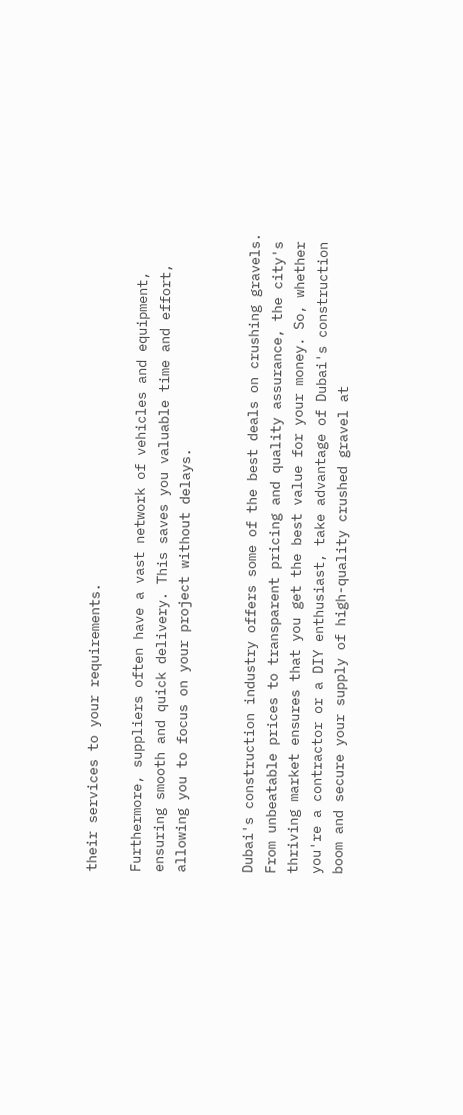their services to your requirements.

Furthermore, suppliers often have a vast network of vehicles and equipment, ensuring smooth and quick delivery. This saves you valuable time and effort, allowing you to focus on your project without delays.


Dubai's construction industry offers some of the best deals on crushing gravels. From unbeatable prices to transparent pricing and quality assurance, the city's thriving market ensures that you get the best value for your money. So, whether you're a contractor or a DIY enthusiast, take advantage of Dubai's construction boom and secure your supply of high-quality crushed gravel at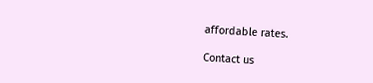affordable rates.

Contact us